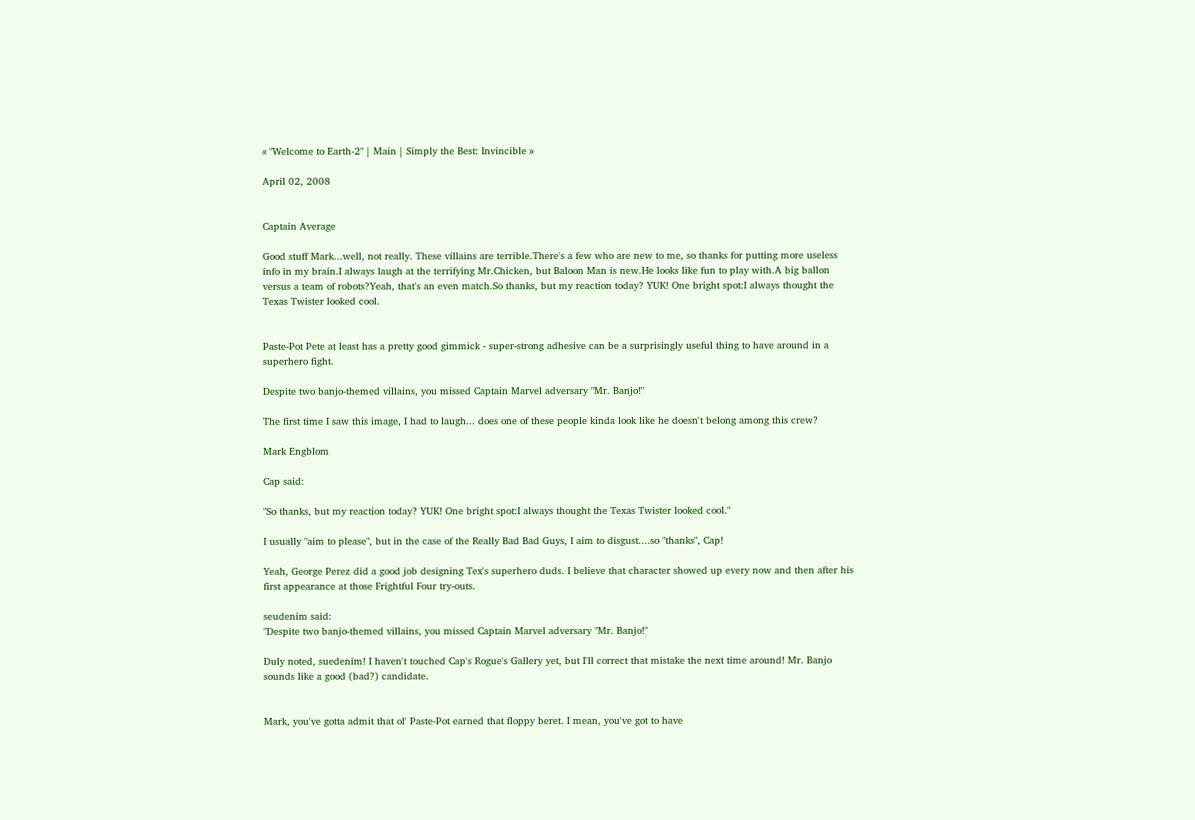« "Welcome to Earth-2" | Main | Simply the Best: Invincible »

April 02, 2008


Captain Average

Good stuff Mark...well, not really. These villains are terrible.There's a few who are new to me, so thanks for putting more useless info in my brain.I always laugh at the terrifying Mr.Chicken, but Baloon Man is new.He looks like fun to play with.A big ballon versus a team of robots?Yeah, that's an even match.So thanks, but my reaction today? YUK! One bright spot:I always thought the Texas Twister looked cool.


Paste-Pot Pete at least has a pretty good gimmick - super-strong adhesive can be a surprisingly useful thing to have around in a superhero fight.

Despite two banjo-themed villains, you missed Captain Marvel adversary "Mr. Banjo!"

The first time I saw this image, I had to laugh... does one of these people kinda look like he doesn't belong among this crew?

Mark Engblom

Cap said:

"So thanks, but my reaction today? YUK! One bright spot:I always thought the Texas Twister looked cool."

I usually "aim to please", but in the case of the Really Bad Bad Guys, I aim to disgust....so "thanks", Cap!

Yeah, George Perez did a good job designing Tex's superhero duds. I believe that character showed up every now and then after his first appearance at those Frightful Four try-outs.

seudenim said:
"Despite two banjo-themed villains, you missed Captain Marvel adversary "Mr. Banjo!"

Duly noted, suedenim! I haven't touched Cap's Rogue's Gallery yet, but I'll correct that mistake the next time around! Mr. Banjo sounds like a good (bad?) candidate.


Mark, you've gotta admit that ol' Paste-Pot earned that floppy beret. I mean, you've got to have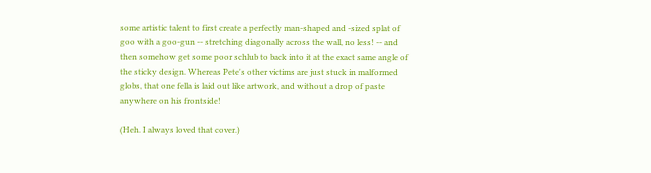some artistic talent to first create a perfectly man-shaped and -sized splat of goo with a goo-gun -- stretching diagonally across the wall, no less! -- and then somehow get some poor schlub to back into it at the exact same angle of the sticky design. Whereas Pete's other victims are just stuck in malformed globs, that one fella is laid out like artwork, and without a drop of paste anywhere on his frontside!

(Heh. I always loved that cover.)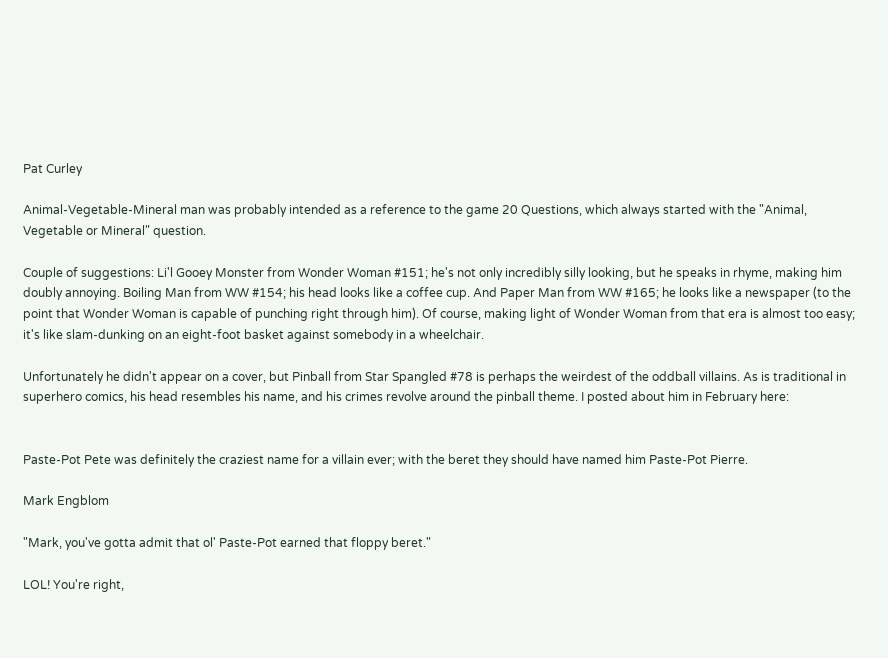Pat Curley

Animal-Vegetable-Mineral man was probably intended as a reference to the game 20 Questions, which always started with the "Animal, Vegetable or Mineral" question.

Couple of suggestions: Li'l Gooey Monster from Wonder Woman #151; he's not only incredibly silly looking, but he speaks in rhyme, making him doubly annoying. Boiling Man from WW #154; his head looks like a coffee cup. And Paper Man from WW #165; he looks like a newspaper (to the point that Wonder Woman is capable of punching right through him). Of course, making light of Wonder Woman from that era is almost too easy; it's like slam-dunking on an eight-foot basket against somebody in a wheelchair.

Unfortunately he didn't appear on a cover, but Pinball from Star Spangled #78 is perhaps the weirdest of the oddball villains. As is traditional in superhero comics, his head resembles his name, and his crimes revolve around the pinball theme. I posted about him in February here:


Paste-Pot Pete was definitely the craziest name for a villain ever; with the beret they should have named him Paste-Pot Pierre.

Mark Engblom

"Mark, you've gotta admit that ol' Paste-Pot earned that floppy beret."

LOL! You're right,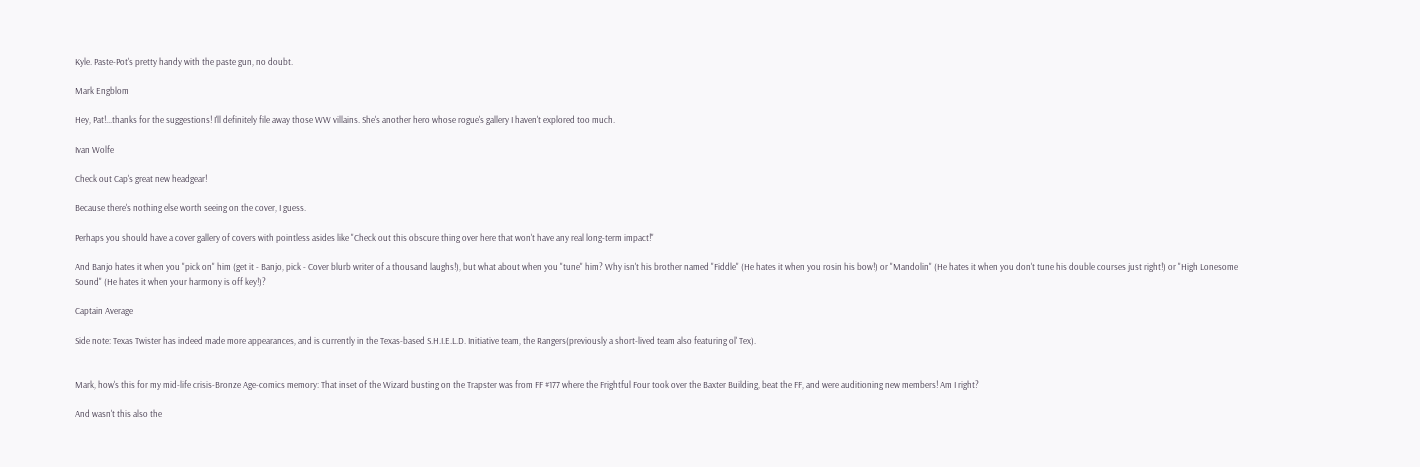Kyle. Paste-Pot's pretty handy with the paste gun, no doubt.

Mark Engblom

Hey, Pat!...thanks for the suggestions! I'll definitely file away those WW villains. She's another hero whose rogue's gallery I haven't explored too much.

Ivan Wolfe

Check out Cap's great new headgear!

Because there's nothing else worth seeing on the cover, I guess.

Perhaps you should have a cover gallery of covers with pointless asides like "Check out this obscure thing over here that won't have any real long-term impact!"

And Banjo hates it when you "pick on" him (get it - Banjo, pick - Cover blurb writer of a thousand laughs!), but what about when you "tune" him? Why isn't his brother named "Fiddle" (He hates it when you rosin his bow!) or "Mandolin" (He hates it when you don't tune his double courses just right!) or "High Lonesome Sound" (He hates it when your harmony is off key!)?

Captain Average

Side note: Texas Twister has indeed made more appearances, and is currently in the Texas-based S.H.I.E.L.D. Initiative team, the Rangers(previously a short-lived team also featuring ol' Tex).


Mark, how's this for my mid-life crisis-Bronze Age-comics memory: That inset of the Wizard busting on the Trapster was from FF #177 where the Frightful Four took over the Baxter Building, beat the FF, and were auditioning new members! Am I right?

And wasn't this also the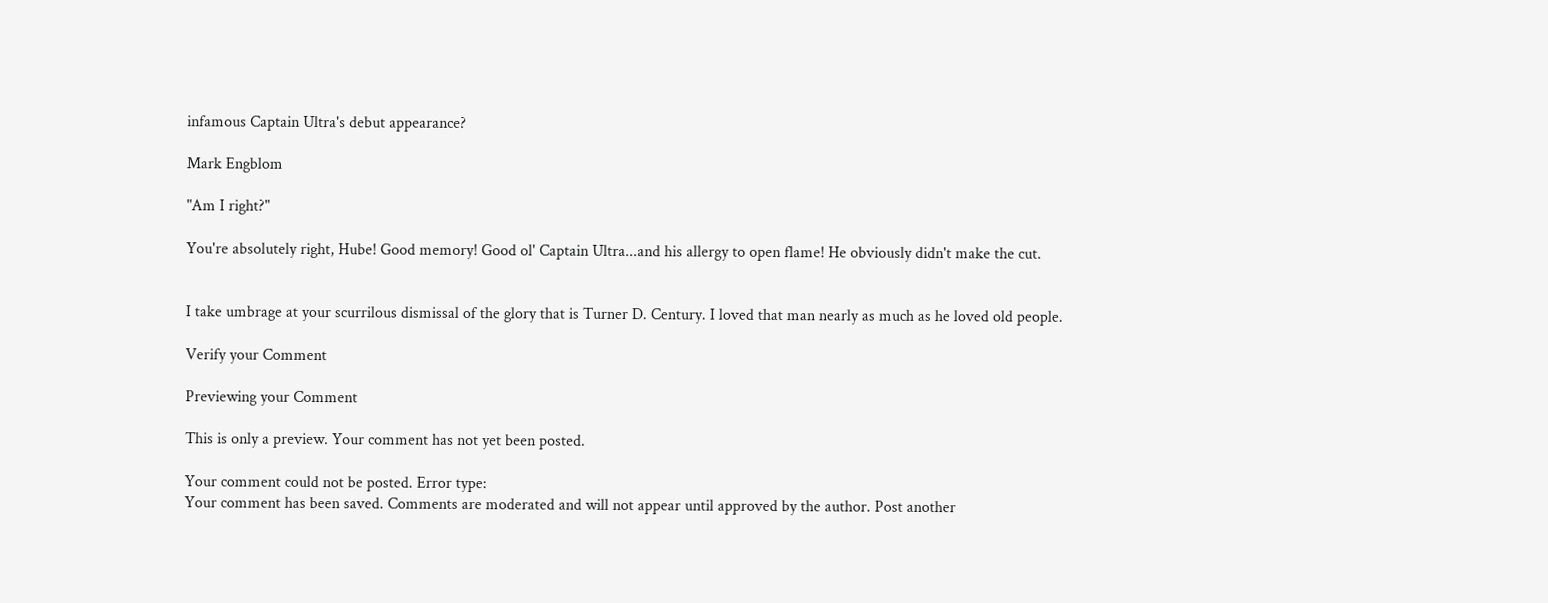infamous Captain Ultra's debut appearance?

Mark Engblom

"Am I right?"

You're absolutely right, Hube! Good memory! Good ol' Captain Ultra...and his allergy to open flame! He obviously didn't make the cut.


I take umbrage at your scurrilous dismissal of the glory that is Turner D. Century. I loved that man nearly as much as he loved old people.

Verify your Comment

Previewing your Comment

This is only a preview. Your comment has not yet been posted.

Your comment could not be posted. Error type:
Your comment has been saved. Comments are moderated and will not appear until approved by the author. Post another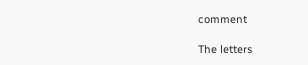comment

The letters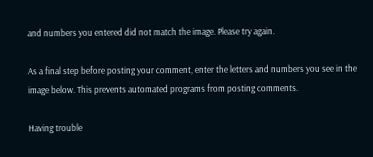and numbers you entered did not match the image. Please try again.

As a final step before posting your comment, enter the letters and numbers you see in the image below. This prevents automated programs from posting comments.

Having trouble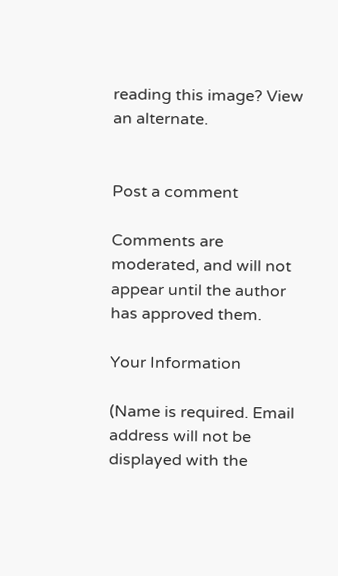reading this image? View an alternate.


Post a comment

Comments are moderated, and will not appear until the author has approved them.

Your Information

(Name is required. Email address will not be displayed with the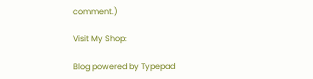comment.)

Visit My Shop:

Blog powered by Typepad